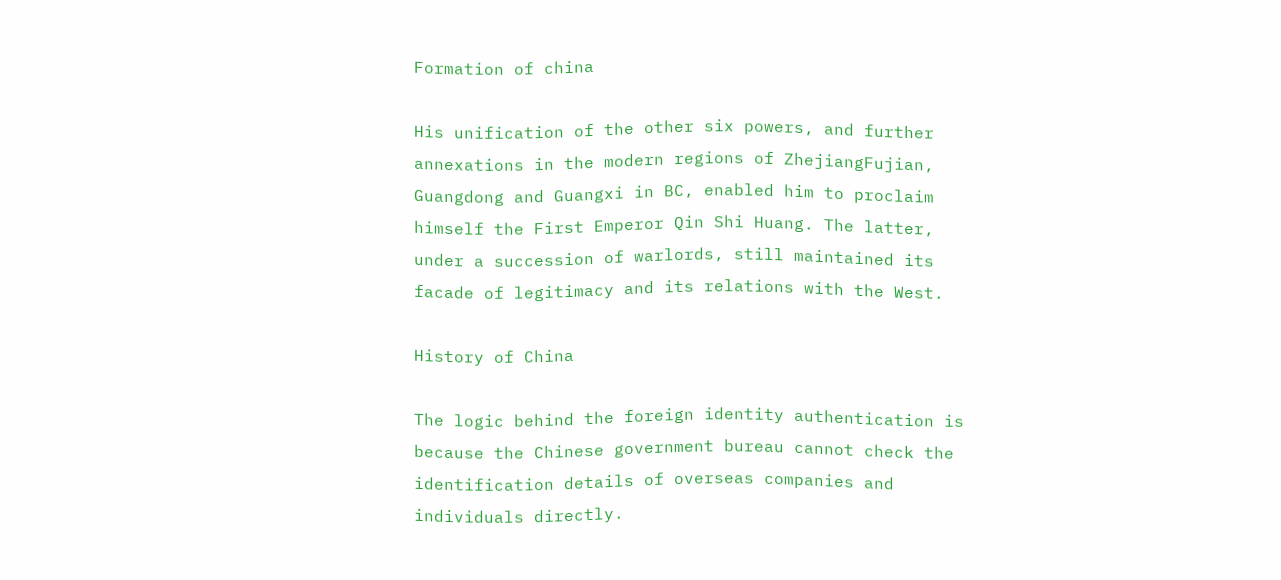Formation of china

His unification of the other six powers, and further annexations in the modern regions of ZhejiangFujian, Guangdong and Guangxi in BC, enabled him to proclaim himself the First Emperor Qin Shi Huang. The latter, under a succession of warlords, still maintained its facade of legitimacy and its relations with the West.

History of China

The logic behind the foreign identity authentication is because the Chinese government bureau cannot check the identification details of overseas companies and individuals directly.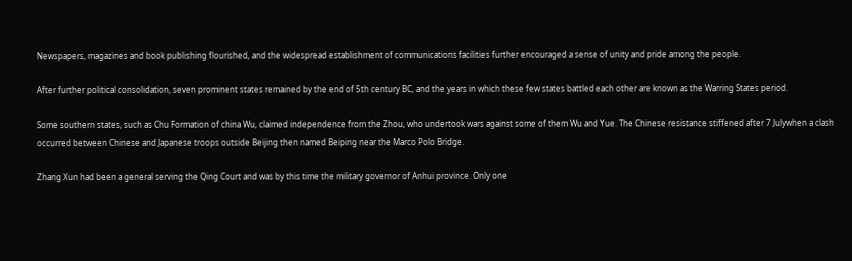Newspapers, magazines and book publishing flourished, and the widespread establishment of communications facilities further encouraged a sense of unity and pride among the people.

After further political consolidation, seven prominent states remained by the end of 5th century BC, and the years in which these few states battled each other are known as the Warring States period.

Some southern states, such as Chu Formation of china Wu, claimed independence from the Zhou, who undertook wars against some of them Wu and Yue. The Chinese resistance stiffened after 7 Julywhen a clash occurred between Chinese and Japanese troops outside Beijing then named Beiping near the Marco Polo Bridge.

Zhang Xun had been a general serving the Qing Court and was by this time the military governor of Anhui province. Only one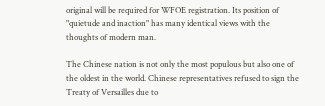original will be required for WFOE registration. Its position of "quietude and inaction" has many identical views with the thoughts of modern man.

The Chinese nation is not only the most populous but also one of the oldest in the world. Chinese representatives refused to sign the Treaty of Versailles due to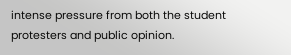intense pressure from both the student protesters and public opinion.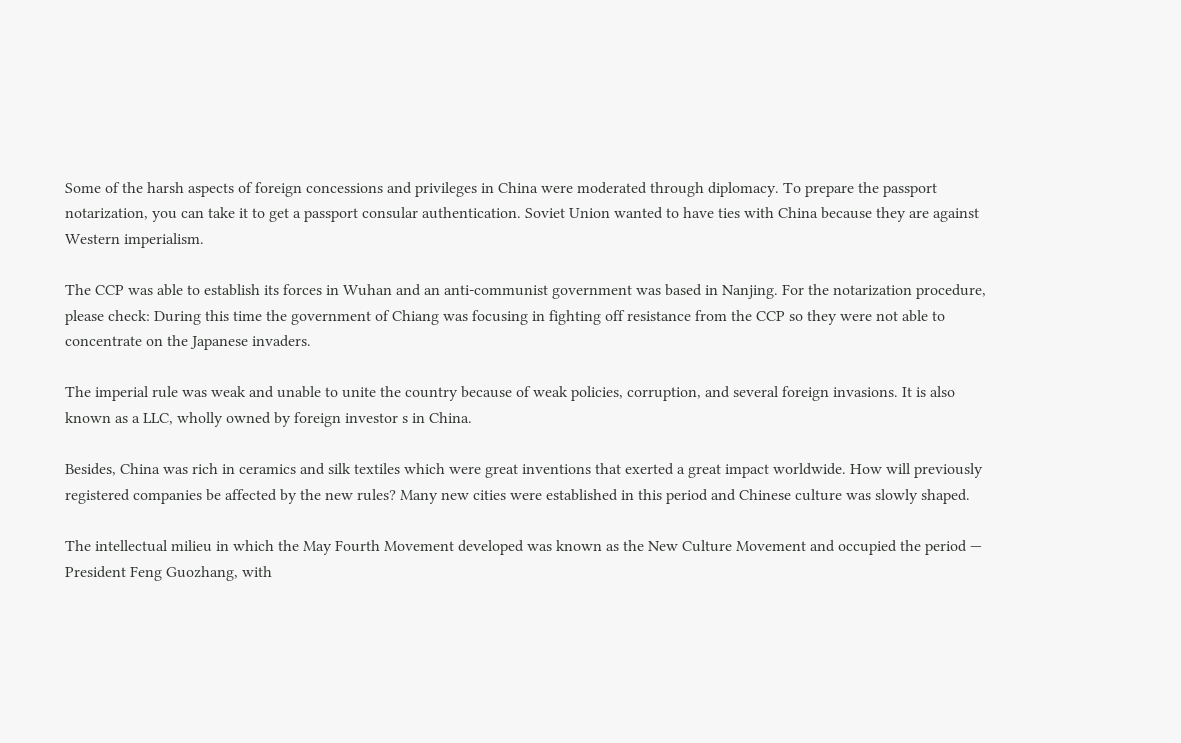Some of the harsh aspects of foreign concessions and privileges in China were moderated through diplomacy. To prepare the passport notarization, you can take it to get a passport consular authentication. Soviet Union wanted to have ties with China because they are against Western imperialism.

The CCP was able to establish its forces in Wuhan and an anti-communist government was based in Nanjing. For the notarization procedure, please check: During this time the government of Chiang was focusing in fighting off resistance from the CCP so they were not able to concentrate on the Japanese invaders.

The imperial rule was weak and unable to unite the country because of weak policies, corruption, and several foreign invasions. It is also known as a LLC, wholly owned by foreign investor s in China.

Besides, China was rich in ceramics and silk textiles which were great inventions that exerted a great impact worldwide. How will previously registered companies be affected by the new rules? Many new cities were established in this period and Chinese culture was slowly shaped.

The intellectual milieu in which the May Fourth Movement developed was known as the New Culture Movement and occupied the period — President Feng Guozhang, with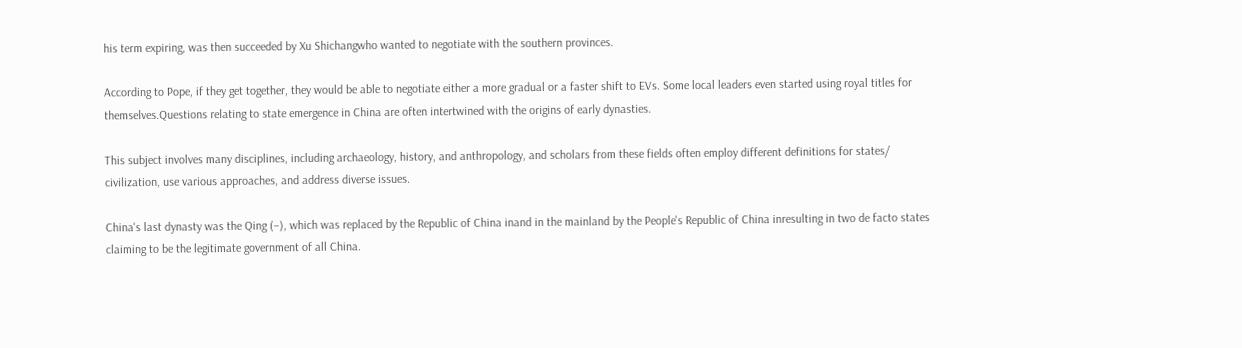his term expiring, was then succeeded by Xu Shichangwho wanted to negotiate with the southern provinces.

According to Pope, if they get together, they would be able to negotiate either a more gradual or a faster shift to EVs. Some local leaders even started using royal titles for themselves.Questions relating to state emergence in China are often intertwined with the origins of early dynasties.

This subject involves many disciplines, including archaeology, history, and anthropology, and scholars from these fields often employ different definitions for states/ civilization, use various approaches, and address diverse issues.

China's last dynasty was the Qing (–), which was replaced by the Republic of China inand in the mainland by the People's Republic of China inresulting in two de facto states claiming to be the legitimate government of all China.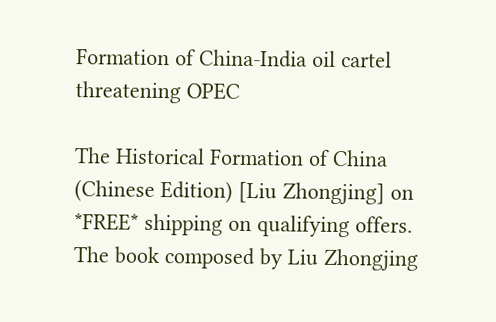Formation of China-India oil cartel threatening OPEC

The Historical Formation of China (Chinese Edition) [Liu Zhongjing] on *FREE* shipping on qualifying offers. The book composed by Liu Zhongjing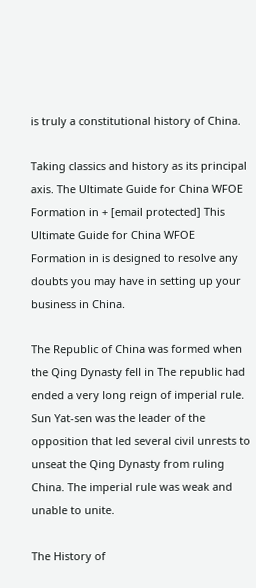is truly a constitutional history of China.

Taking classics and history as its principal axis. The Ultimate Guide for China WFOE Formation in + [email protected] This Ultimate Guide for China WFOE Formation in is designed to resolve any doubts you may have in setting up your business in China.

The Republic of China was formed when the Qing Dynasty fell in The republic had ended a very long reign of imperial rule. Sun Yat-sen was the leader of the opposition that led several civil unrests to unseat the Qing Dynasty from ruling China. The imperial rule was weak and unable to unite.

The History of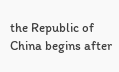the Republic of China begins after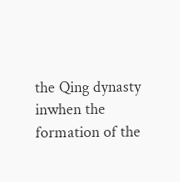the Qing dynasty inwhen the formation of the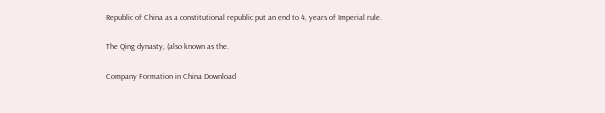Republic of China as a constitutional republic put an end to 4, years of Imperial rule.

The Qing dynasty, (also known as the.

Company Formation in China Download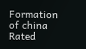Formation of china
Rated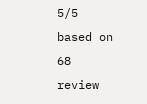5/5 based on 68 review